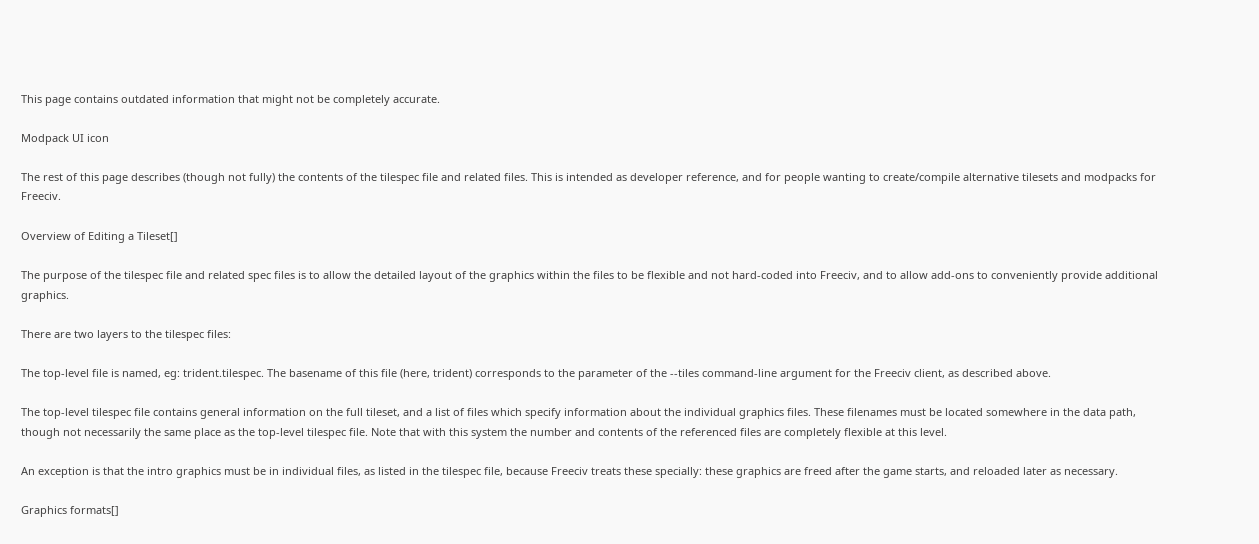This page contains outdated information that might not be completely accurate.

Modpack UI icon

The rest of this page describes (though not fully) the contents of the tilespec file and related files. This is intended as developer reference, and for people wanting to create/compile alternative tilesets and modpacks for Freeciv.

Overview of Editing a Tileset[]

The purpose of the tilespec file and related spec files is to allow the detailed layout of the graphics within the files to be flexible and not hard-coded into Freeciv, and to allow add-ons to conveniently provide additional graphics.

There are two layers to the tilespec files:

The top-level file is named, eg: trident.tilespec. The basename of this file (here, trident) corresponds to the parameter of the --tiles command-line argument for the Freeciv client, as described above.

The top-level tilespec file contains general information on the full tileset, and a list of files which specify information about the individual graphics files. These filenames must be located somewhere in the data path, though not necessarily the same place as the top-level tilespec file. Note that with this system the number and contents of the referenced files are completely flexible at this level.

An exception is that the intro graphics must be in individual files, as listed in the tilespec file, because Freeciv treats these specially: these graphics are freed after the game starts, and reloaded later as necessary.

Graphics formats[]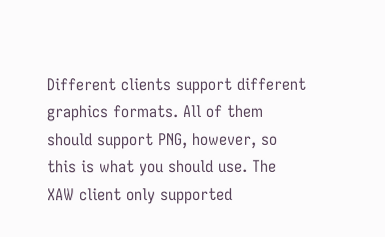Different clients support different graphics formats. All of them should support PNG, however, so this is what you should use. The XAW client only supported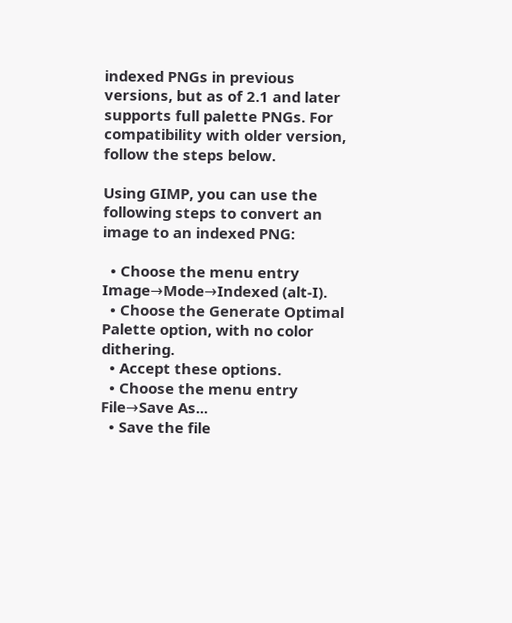indexed PNGs in previous versions, but as of 2.1 and later supports full palette PNGs. For compatibility with older version, follow the steps below.

Using GIMP, you can use the following steps to convert an image to an indexed PNG:

  • Choose the menu entry Image→Mode→Indexed (alt-I).
  • Choose the Generate Optimal Palette option, with no color dithering.
  • Accept these options.
  • Choose the menu entry File→Save As...
  • Save the file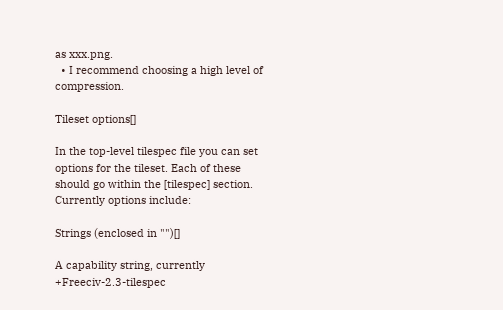as xxx.png.
  • I recommend choosing a high level of compression.

Tileset options[]

In the top-level tilespec file you can set options for the tileset. Each of these should go within the [tilespec] section. Currently options include:

Strings (enclosed in "")[]

A capability string, currently +Freeciv-2.3-tilespec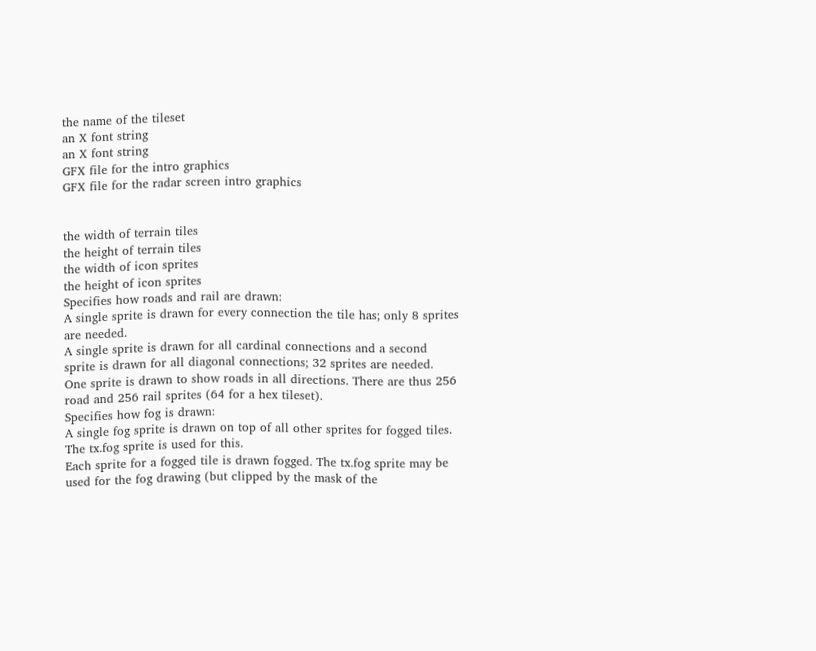the name of the tileset
an X font string
an X font string
GFX file for the intro graphics
GFX file for the radar screen intro graphics


the width of terrain tiles
the height of terrain tiles
the width of icon sprites
the height of icon sprites
Specifies how roads and rail are drawn:
A single sprite is drawn for every connection the tile has; only 8 sprites are needed.
A single sprite is drawn for all cardinal connections and a second sprite is drawn for all diagonal connections; 32 sprites are needed.
One sprite is drawn to show roads in all directions. There are thus 256 road and 256 rail sprites (64 for a hex tileset).
Specifies how fog is drawn:
A single fog sprite is drawn on top of all other sprites for fogged tiles. The tx.fog sprite is used for this.
Each sprite for a fogged tile is drawn fogged. The tx.fog sprite may be used for the fog drawing (but clipped by the mask of the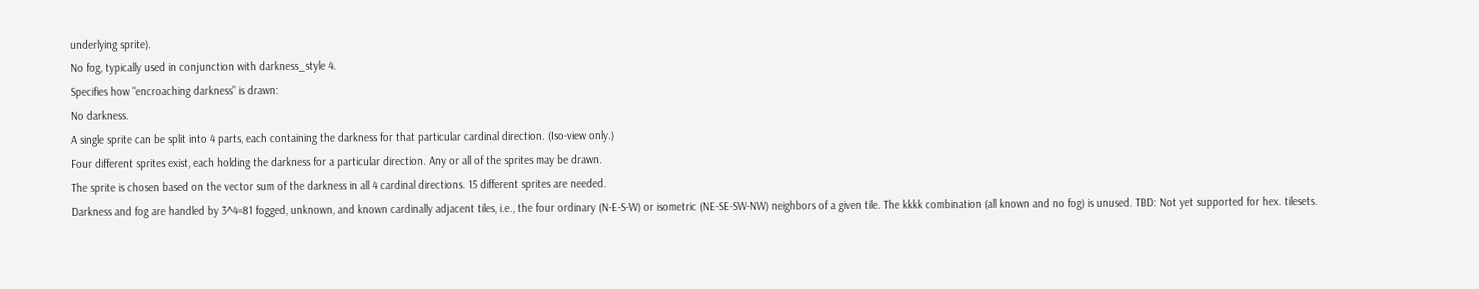underlying sprite).
No fog, typically used in conjunction with darkness_style 4.
Specifies how "encroaching darkness" is drawn:
No darkness.
A single sprite can be split into 4 parts, each containing the darkness for that particular cardinal direction. (Iso-view only.)
Four different sprites exist, each holding the darkness for a particular direction. Any or all of the sprites may be drawn.
The sprite is chosen based on the vector sum of the darkness in all 4 cardinal directions. 15 different sprites are needed.
Darkness and fog are handled by 3^4=81 fogged, unknown, and known cardinally adjacent tiles, i.e., the four ordinary (N-E-S-W) or isometric (NE-SE-SW-NW) neighbors of a given tile. The kkkk combination (all known and no fog) is unused. TBD: Not yet supported for hex. tilesets.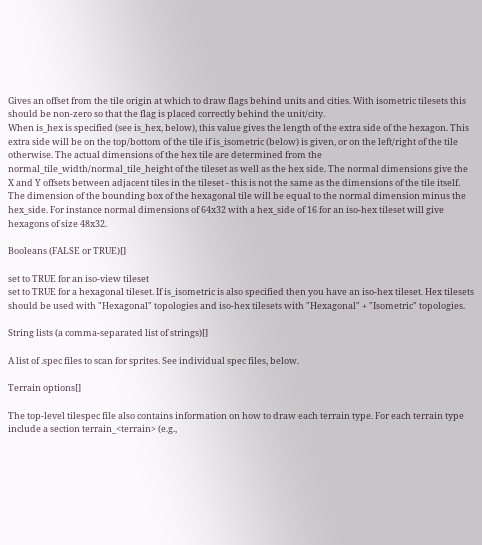Gives an offset from the tile origin at which to draw flags behind units and cities. With isometric tilesets this should be non-zero so that the flag is placed correctly behind the unit/city.
When is_hex is specified (see is_hex, below), this value gives the length of the extra side of the hexagon. This extra side will be on the top/bottom of the tile if is_isometric (below) is given, or on the left/right of the tile otherwise. The actual dimensions of the hex tile are determined from the normal_tile_width/normal_tile_height of the tileset as well as the hex side. The normal dimensions give the X and Y offsets between adjacent tiles in the tileset - this is not the same as the dimensions of the tile itself. The dimension of the bounding box of the hexagonal tile will be equal to the normal dimension minus the hex_side. For instance normal dimensions of 64x32 with a hex_side of 16 for an iso-hex tileset will give hexagons of size 48x32.

Booleans (FALSE or TRUE)[]

set to TRUE for an iso-view tileset
set to TRUE for a hexagonal tileset. If is_isometric is also specified then you have an iso-hex tileset. Hex tilesets should be used with "Hexagonal" topologies and iso-hex tilesets with "Hexagonal" + "Isometric" topologies.

String lists (a comma-separated list of strings)[]

A list of .spec files to scan for sprites. See individual spec files, below.

Terrain options[]

The top-level tilespec file also contains information on how to draw each terrain type. For each terrain type include a section terrain_<terrain> (e.g.,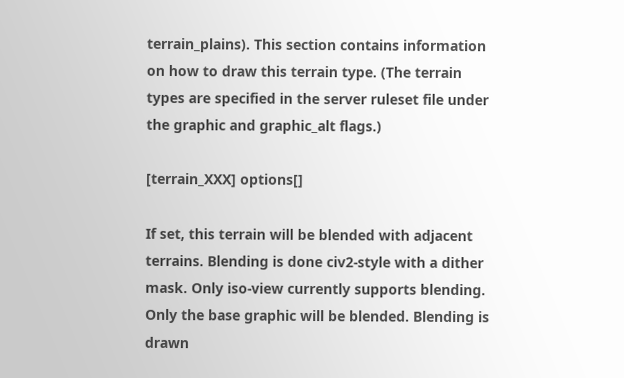terrain_plains). This section contains information on how to draw this terrain type. (The terrain types are specified in the server ruleset file under the graphic and graphic_alt flags.)

[terrain_XXX] options[]

If set, this terrain will be blended with adjacent terrains. Blending is done civ2-style with a dither mask. Only iso-view currently supports blending. Only the base graphic will be blended. Blending is drawn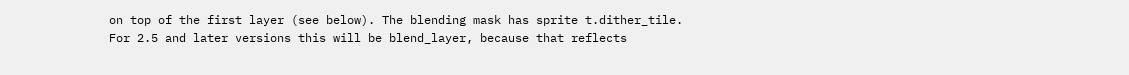on top of the first layer (see below). The blending mask has sprite t.dither_tile.
For 2.5 and later versions this will be blend_layer, because that reflects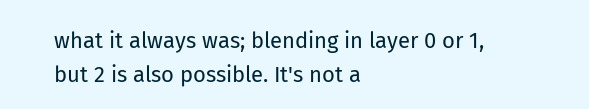what it always was; blending in layer 0 or 1, but 2 is also possible. It's not a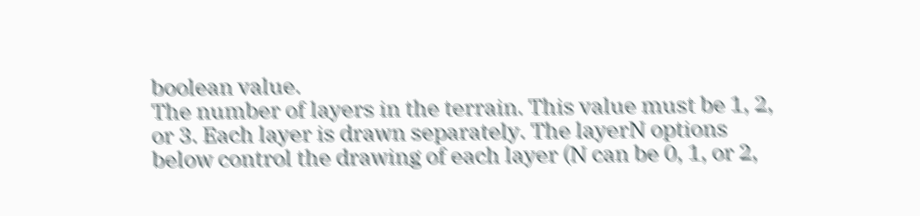boolean value.
The number of layers in the terrain. This value must be 1, 2, or 3. Each layer is drawn separately. The layerN options below control the drawing of each layer (N can be 0, 1, or 2,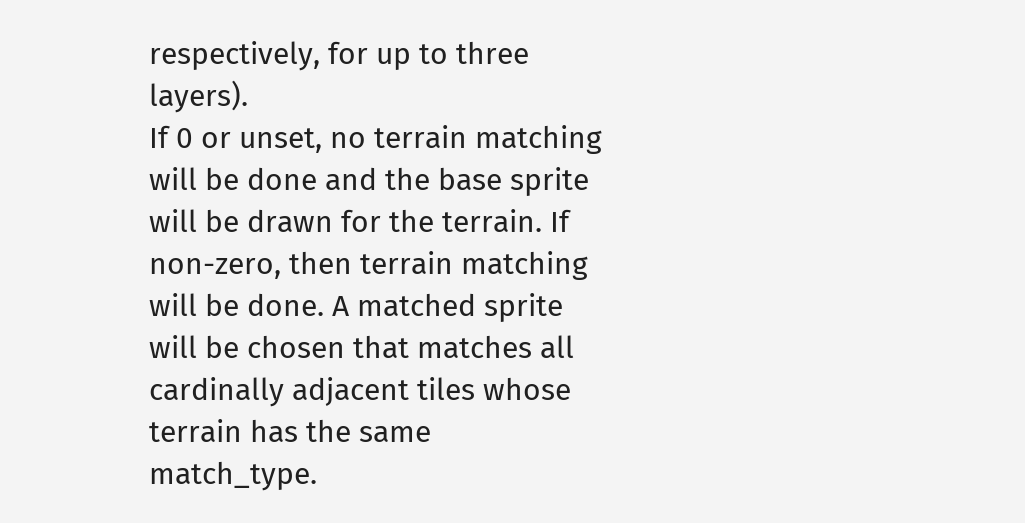respectively, for up to three layers).
If 0 or unset, no terrain matching will be done and the base sprite will be drawn for the terrain. If non-zero, then terrain matching will be done. A matched sprite will be chosen that matches all cardinally adjacent tiles whose terrain has the same match_type.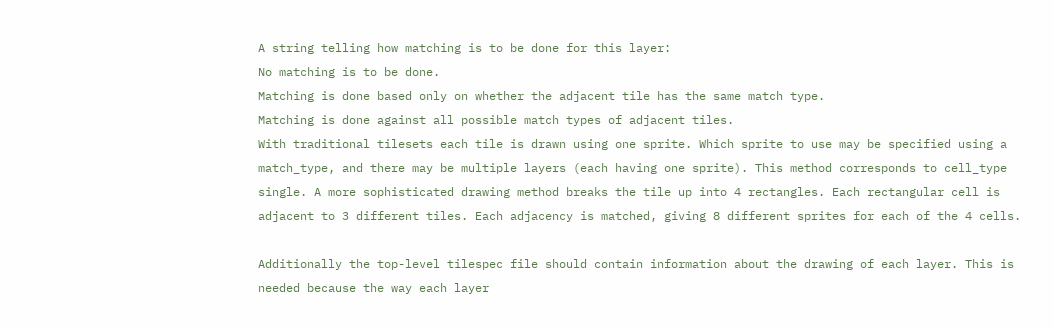A string telling how matching is to be done for this layer:
No matching is to be done.
Matching is done based only on whether the adjacent tile has the same match type.
Matching is done against all possible match types of adjacent tiles.
With traditional tilesets each tile is drawn using one sprite. Which sprite to use may be specified using a match_type, and there may be multiple layers (each having one sprite). This method corresponds to cell_type single. A more sophisticated drawing method breaks the tile up into 4 rectangles. Each rectangular cell is adjacent to 3 different tiles. Each adjacency is matched, giving 8 different sprites for each of the 4 cells.

Additionally the top-level tilespec file should contain information about the drawing of each layer. This is needed because the way each layer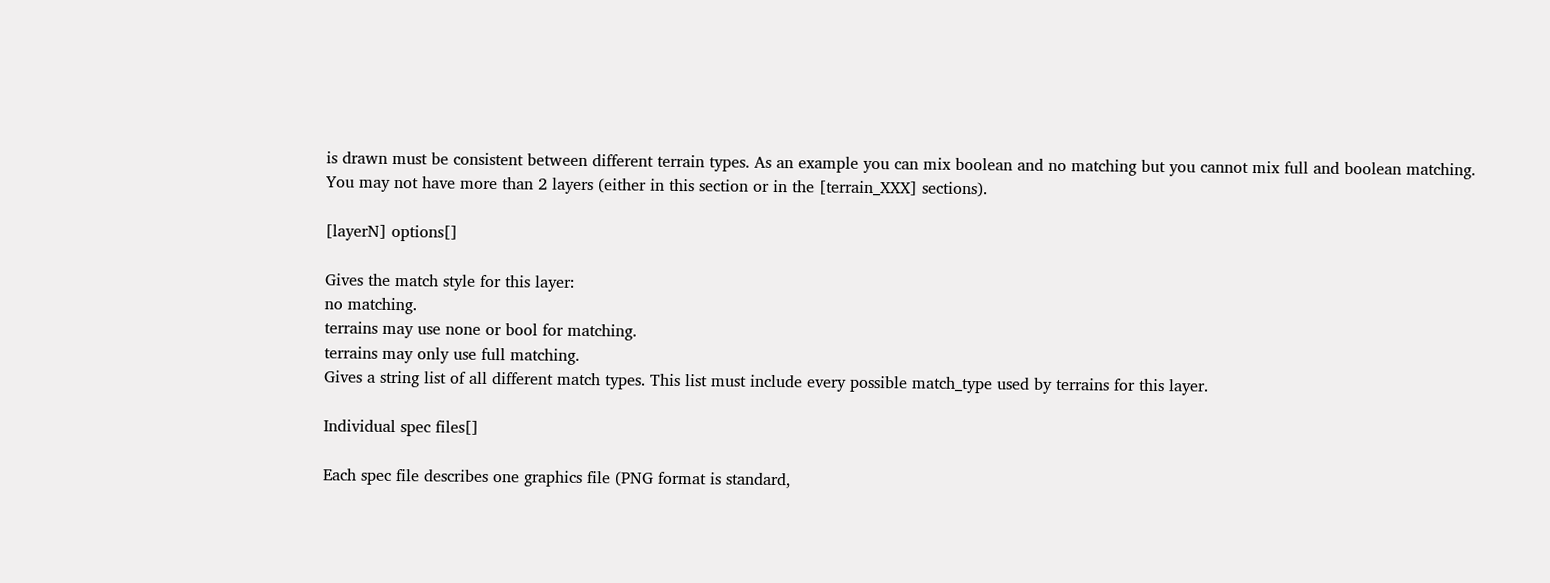is drawn must be consistent between different terrain types. As an example you can mix boolean and no matching but you cannot mix full and boolean matching. You may not have more than 2 layers (either in this section or in the [terrain_XXX] sections).

[layerN] options[]

Gives the match style for this layer:
no matching.
terrains may use none or bool for matching.
terrains may only use full matching.
Gives a string list of all different match types. This list must include every possible match_type used by terrains for this layer.

Individual spec files[]

Each spec file describes one graphics file (PNG format is standard,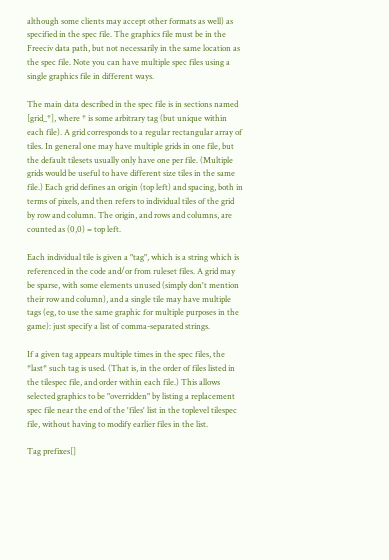although some clients may accept other formats as well) as specified in the spec file. The graphics file must be in the Freeciv data path, but not necessarily in the same location as the spec file. Note you can have multiple spec files using a single graphics file in different ways.

The main data described in the spec file is in sections named [grid_*], where * is some arbitrary tag (but unique within each file). A grid corresponds to a regular rectangular array of tiles. In general one may have multiple grids in one file, but the default tilesets usually only have one per file. (Multiple grids would be useful to have different size tiles in the same file.) Each grid defines an origin (top left) and spacing, both in terms of pixels, and then refers to individual tiles of the grid by row and column. The origin, and rows and columns, are counted as (0,0) = top left.

Each individual tile is given a "tag", which is a string which is referenced in the code and/or from ruleset files. A grid may be sparse, with some elements unused (simply don't mention their row and column), and a single tile may have multiple tags (eg, to use the same graphic for multiple purposes in the game): just specify a list of comma-separated strings.

If a given tag appears multiple times in the spec files, the *last* such tag is used. (That is, in the order of files listed in the tilespec file, and order within each file.) This allows selected graphics to be "overridden" by listing a replacement spec file near the end of the 'files' list in the toplevel tilespec file, without having to modify earlier files in the list.

Tag prefixes[]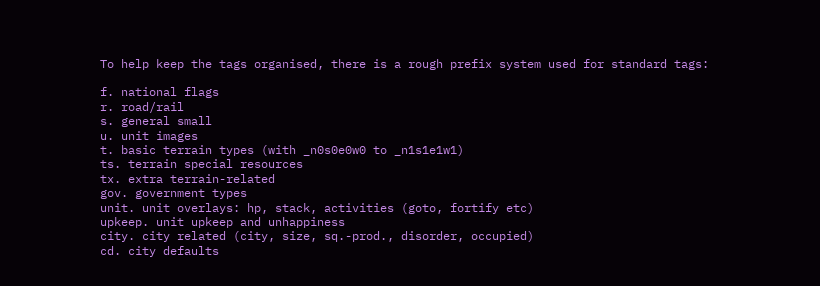To help keep the tags organised, there is a rough prefix system used for standard tags:

f. national flags
r. road/rail
s. general small
u. unit images
t. basic terrain types (with _n0s0e0w0 to _n1s1e1w1)
ts. terrain special resources
tx. extra terrain-related
gov. government types
unit. unit overlays: hp, stack, activities (goto, fortify etc)
upkeep. unit upkeep and unhappiness
city. city related (city, size, sq.-prod., disorder, occupied)
cd. city defaults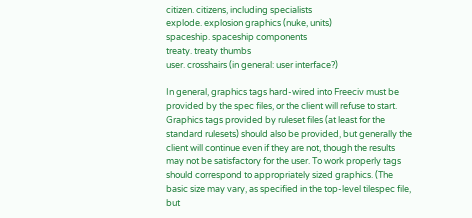citizen. citizens, including specialists
explode. explosion graphics (nuke, units)
spaceship. spaceship components
treaty. treaty thumbs
user. crosshairs (in general: user interface?)

In general, graphics tags hard-wired into Freeciv must be provided by the spec files, or the client will refuse to start. Graphics tags provided by ruleset files (at least for the standard rulesets) should also be provided, but generally the client will continue even if they are not, though the results may not be satisfactory for the user. To work properly tags should correspond to appropriately sized graphics. (The basic size may vary, as specified in the top-level tilespec file, but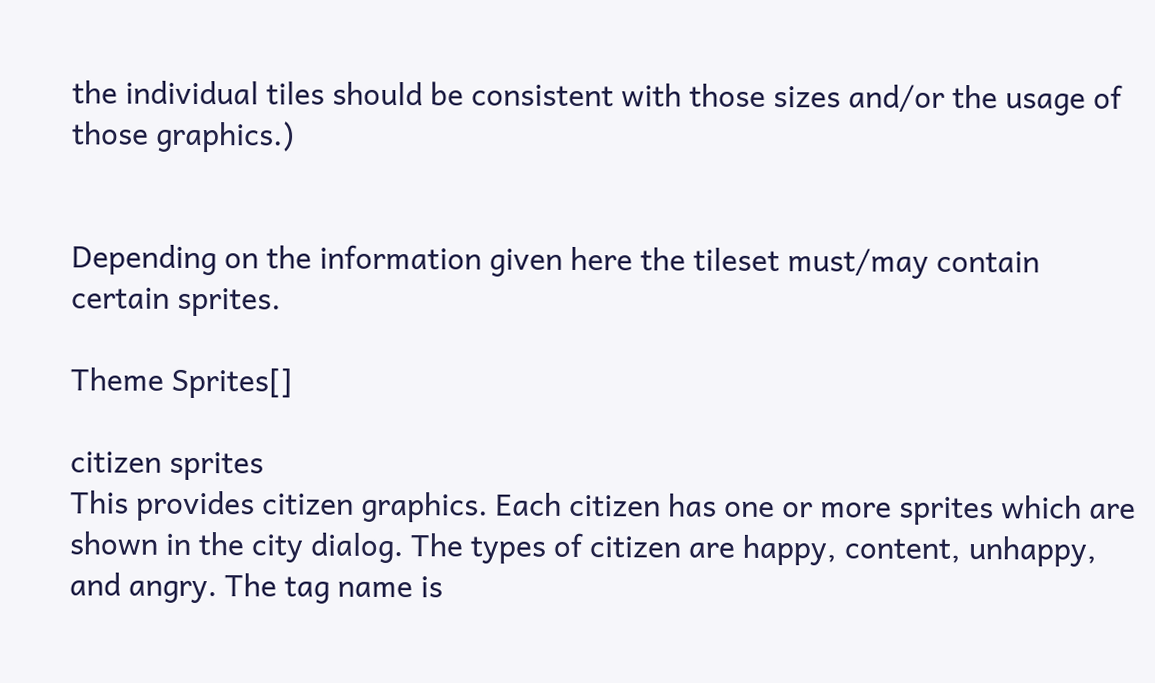the individual tiles should be consistent with those sizes and/or the usage of those graphics.)


Depending on the information given here the tileset must/may contain certain sprites.

Theme Sprites[]

citizen sprites
This provides citizen graphics. Each citizen has one or more sprites which are shown in the city dialog. The types of citizen are happy, content, unhappy, and angry. The tag name is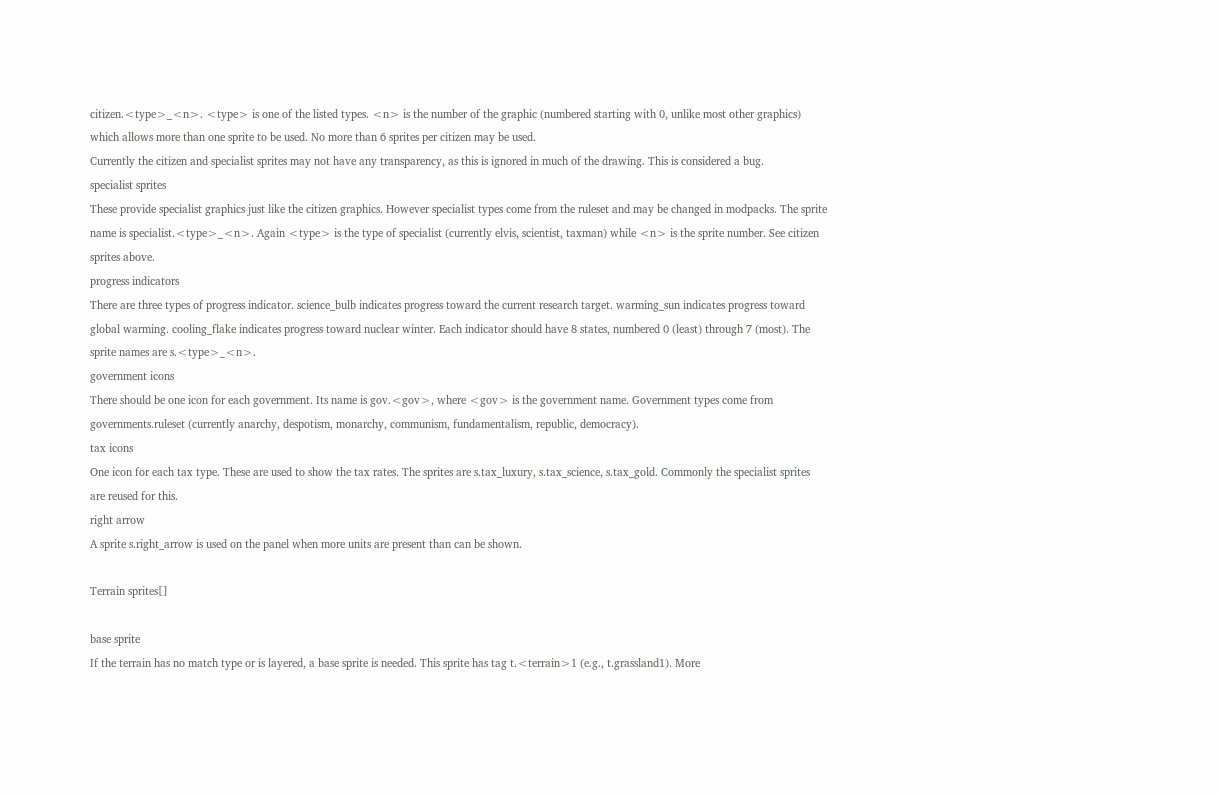citizen.<type>_<n>. <type> is one of the listed types. <n> is the number of the graphic (numbered starting with 0, unlike most other graphics) which allows more than one sprite to be used. No more than 6 sprites per citizen may be used.
Currently the citizen and specialist sprites may not have any transparency, as this is ignored in much of the drawing. This is considered a bug.
specialist sprites
These provide specialist graphics just like the citizen graphics. However specialist types come from the ruleset and may be changed in modpacks. The sprite name is specialist.<type>_<n>. Again <type> is the type of specialist (currently elvis, scientist, taxman) while <n> is the sprite number. See citizen sprites above.
progress indicators
There are three types of progress indicator. science_bulb indicates progress toward the current research target. warming_sun indicates progress toward global warming. cooling_flake indicates progress toward nuclear winter. Each indicator should have 8 states, numbered 0 (least) through 7 (most). The sprite names are s.<type>_<n>.
government icons
There should be one icon for each government. Its name is gov.<gov>, where <gov> is the government name. Government types come from governments.ruleset (currently anarchy, despotism, monarchy, communism, fundamentalism, republic, democracy).
tax icons
One icon for each tax type. These are used to show the tax rates. The sprites are s.tax_luxury, s.tax_science, s.tax_gold. Commonly the specialist sprites are reused for this.
right arrow
A sprite s.right_arrow is used on the panel when more units are present than can be shown.

Terrain sprites[]

base sprite
If the terrain has no match type or is layered, a base sprite is needed. This sprite has tag t.<terrain>1 (e.g., t.grassland1). More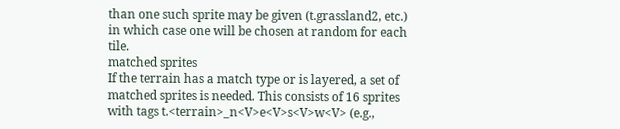than one such sprite may be given (t.grassland2, etc.) in which case one will be chosen at random for each tile.
matched sprites
If the terrain has a match type or is layered, a set of matched sprites is needed. This consists of 16 sprites with tags t.<terrain>_n<V>e<V>s<V>w<V> (e.g.,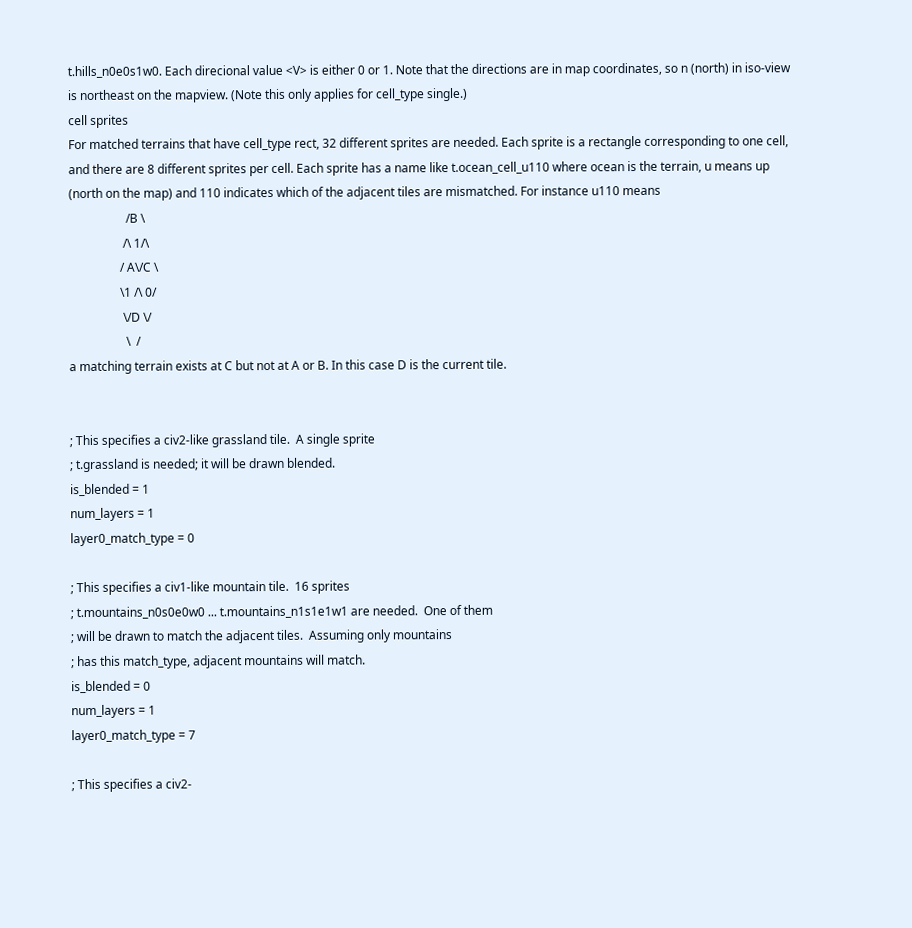t.hills_n0e0s1w0. Each direcional value <V> is either 0 or 1. Note that the directions are in map coordinates, so n (north) in iso-view is northeast on the mapview. (Note this only applies for cell_type single.)
cell sprites
For matched terrains that have cell_type rect, 32 different sprites are needed. Each sprite is a rectangle corresponding to one cell, and there are 8 different sprites per cell. Each sprite has a name like t.ocean_cell_u110 where ocean is the terrain, u means up (north on the map) and 110 indicates which of the adjacent tiles are mismatched. For instance u110 means
                   /B \
                  /\ 1/\
                 / A\/C \
                 \1 /\ 0/
                  \/D \/
                   \  /
a matching terrain exists at C but not at A or B. In this case D is the current tile.


; This specifies a civ2-like grassland tile.  A single sprite
; t.grassland is needed; it will be drawn blended.
is_blended = 1
num_layers = 1
layer0_match_type = 0

; This specifies a civ1-like mountain tile.  16 sprites
; t.mountains_n0s0e0w0 ... t.mountains_n1s1e1w1 are needed.  One of them
; will be drawn to match the adjacent tiles.  Assuming only mountains
; has this match_type, adjacent mountains will match.
is_blended = 0
num_layers = 1
layer0_match_type = 7

; This specifies a civ2-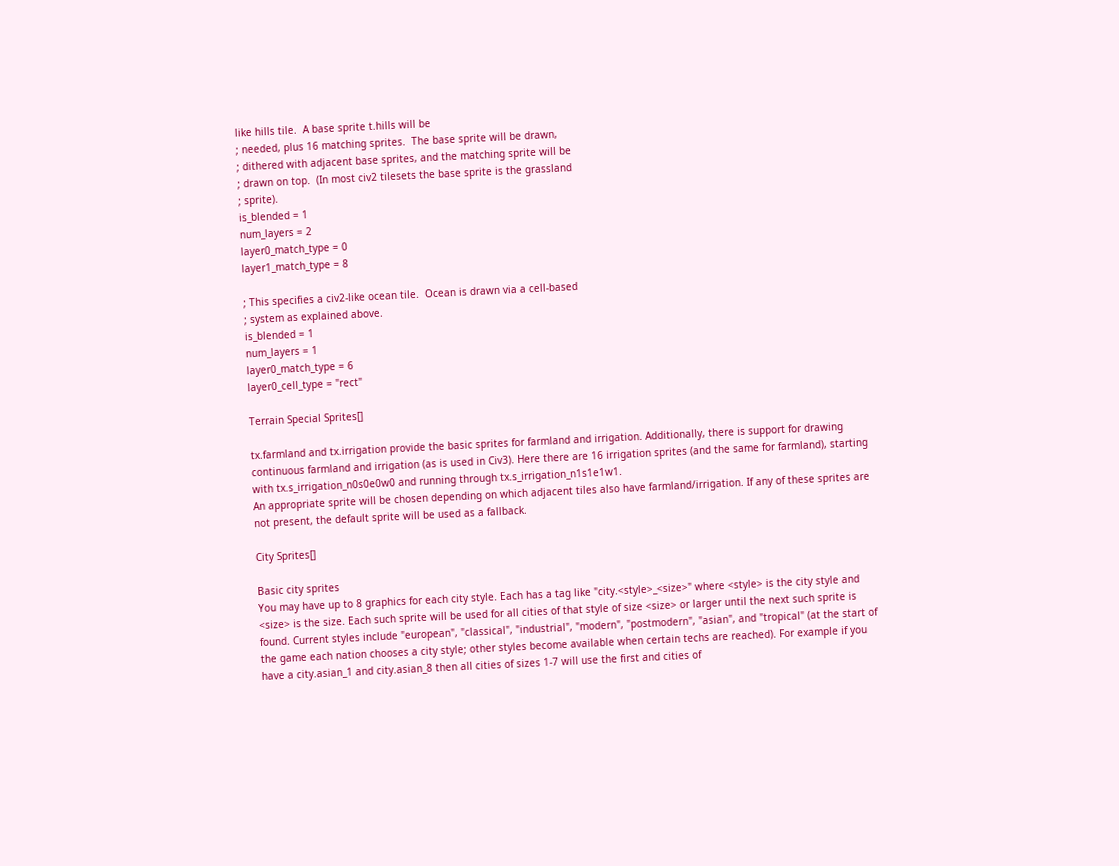like hills tile.  A base sprite t.hills will be
; needed, plus 16 matching sprites.  The base sprite will be drawn,
; dithered with adjacent base sprites, and the matching sprite will be
; drawn on top.  (In most civ2 tilesets the base sprite is the grassland
; sprite).
is_blended = 1
num_layers = 2
layer0_match_type = 0
layer1_match_type = 8

; This specifies a civ2-like ocean tile.  Ocean is drawn via a cell-based
; system as explained above.
is_blended = 1
num_layers = 1
layer0_match_type = 6
layer0_cell_type = "rect"

Terrain Special Sprites[]

tx.farmland and tx.irrigation provide the basic sprites for farmland and irrigation. Additionally, there is support for drawing continuous farmland and irrigation (as is used in Civ3). Here there are 16 irrigation sprites (and the same for farmland), starting with tx.s_irrigation_n0s0e0w0 and running through tx.s_irrigation_n1s1e1w1.
An appropriate sprite will be chosen depending on which adjacent tiles also have farmland/irrigation. If any of these sprites are not present, the default sprite will be used as a fallback.

City Sprites[]

Basic city sprites
You may have up to 8 graphics for each city style. Each has a tag like "city.<style>_<size>" where <style> is the city style and <size> is the size. Each such sprite will be used for all cities of that style of size <size> or larger until the next such sprite is found. Current styles include "european", "classical", "industrial", "modern", "postmodern", "asian", and "tropical" (at the start of the game each nation chooses a city style; other styles become available when certain techs are reached). For example if you have a city.asian_1 and city.asian_8 then all cities of sizes 1-7 will use the first and cities of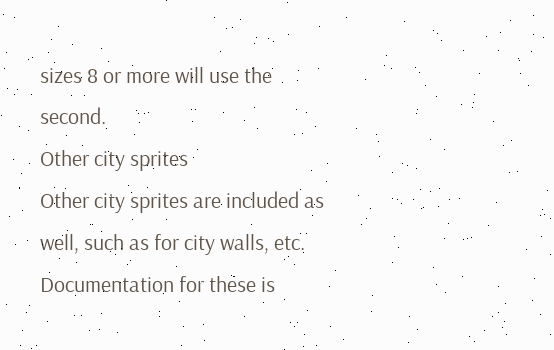sizes 8 or more will use the second.
Other city sprites
Other city sprites are included as well, such as for city walls, etc. Documentation for these is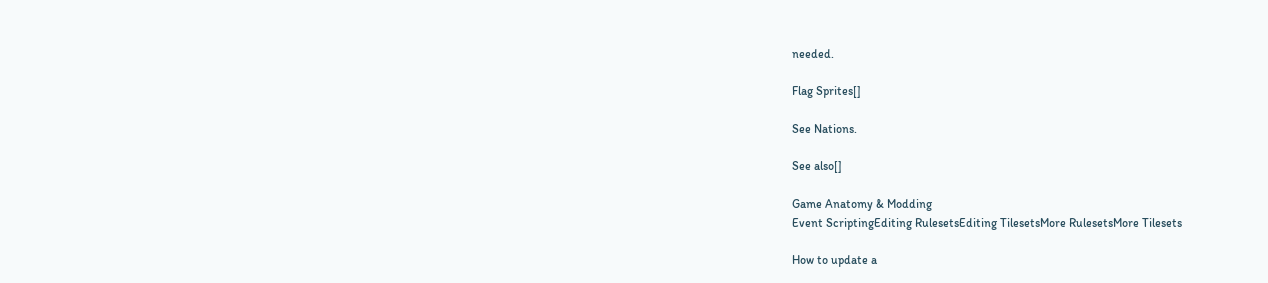needed.

Flag Sprites[]

See Nations.

See also[]

Game Anatomy & Modding
Event ScriptingEditing RulesetsEditing TilesetsMore RulesetsMore Tilesets

How to update a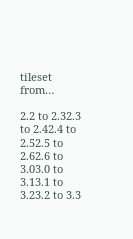tileset from…

2.2 to 2.32.3 to 2.42.4 to 2.52.5 to 2.62.6 to 3.03.0 to 3.13.1 to 3.23.2 to 3.3